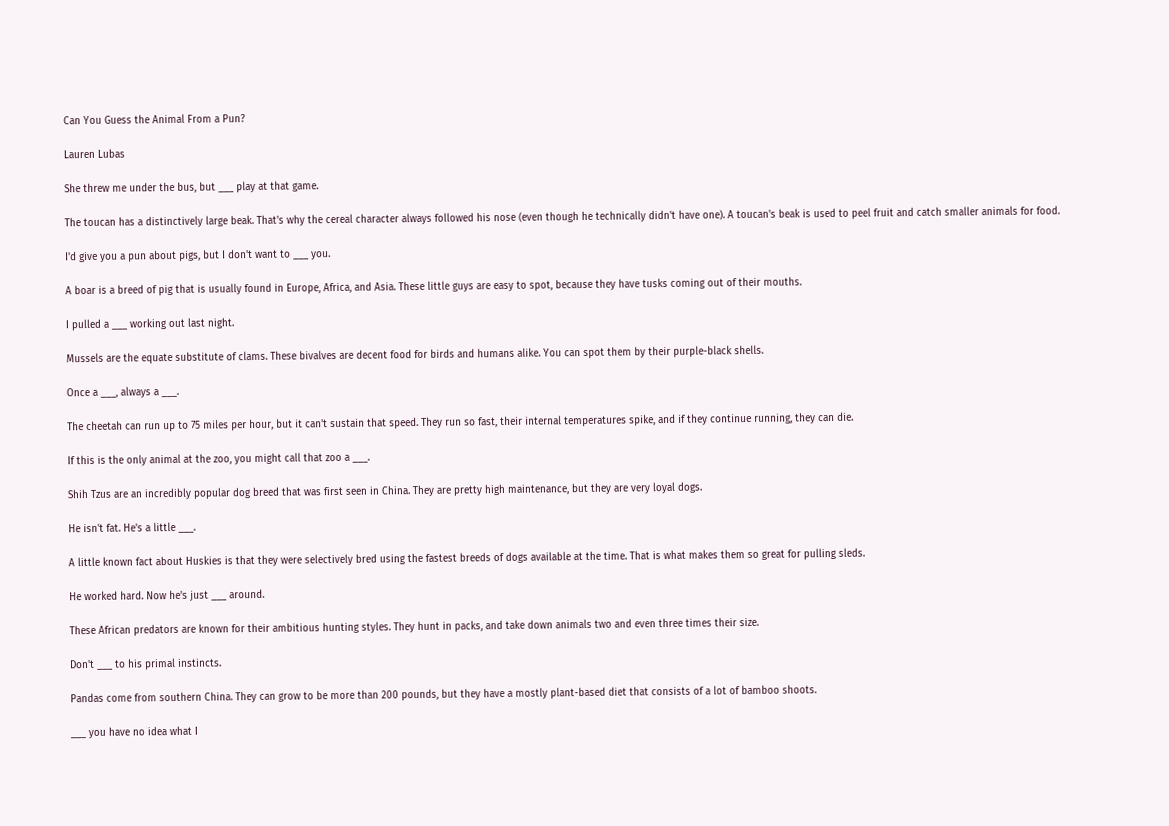Can You Guess the Animal From a Pun?

Lauren Lubas

She threw me under the bus, but ___ play at that game.

The toucan has a distinctively large beak. That's why the cereal character always followed his nose (even though he technically didn't have one). A toucan's beak is used to peel fruit and catch smaller animals for food.

I'd give you a pun about pigs, but I don't want to ___ you.

A boar is a breed of pig that is usually found in Europe, Africa, and Asia. These little guys are easy to spot, because they have tusks coming out of their mouths.

I pulled a ___ working out last night.

Mussels are the equate substitute of clams. These bivalves are decent food for birds and humans alike. You can spot them by their purple-black shells.

Once a ___, always a ___.

The cheetah can run up to 75 miles per hour, but it can't sustain that speed. They run so fast, their internal temperatures spike, and if they continue running, they can die.

If this is the only animal at the zoo, you might call that zoo a ___.

Shih Tzus are an incredibly popular dog breed that was first seen in China. They are pretty high maintenance, but they are very loyal dogs.

He isn't fat. He's a little ___.

A little known fact about Huskies is that they were selectively bred using the fastest breeds of dogs available at the time. That is what makes them so great for pulling sleds.

He worked hard. Now he's just ___ around.

These African predators are known for their ambitious hunting styles. They hunt in packs, and take down animals two and even three times their size.

Don't ___ to his primal instincts.

Pandas come from southern China. They can grow to be more than 200 pounds, but they have a mostly plant-based diet that consists of a lot of bamboo shoots.

___ you have no idea what I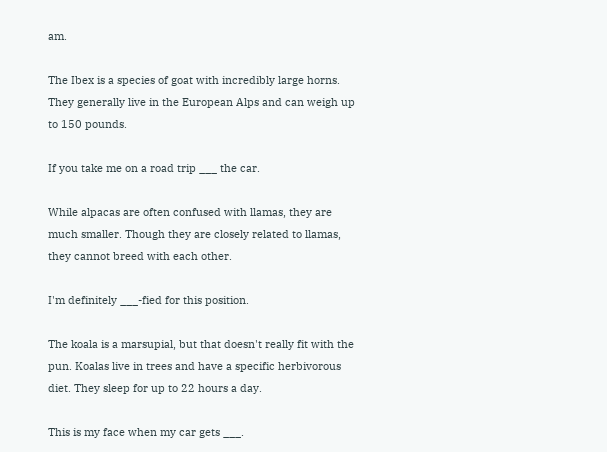am.

The Ibex is a species of goat with incredibly large horns. They generally live in the European Alps and can weigh up to 150 pounds.

If you take me on a road trip ___ the car.

While alpacas are often confused with llamas, they are much smaller. Though they are closely related to llamas, they cannot breed with each other.

I'm definitely ___-fied for this position.

The koala is a marsupial, but that doesn't really fit with the pun. Koalas live in trees and have a specific herbivorous diet. They sleep for up to 22 hours a day.

This is my face when my car gets ___.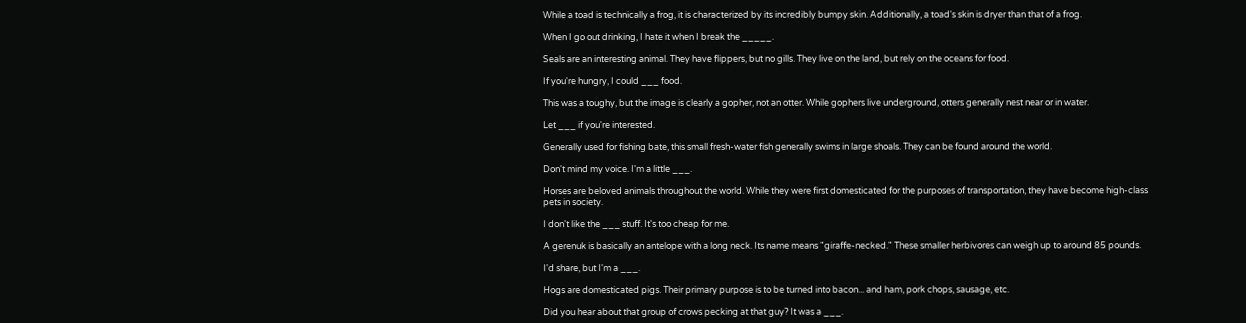While a toad is technically a frog, it is characterized by its incredibly bumpy skin. Additionally, a toad's skin is dryer than that of a frog.

When I go out drinking, I hate it when I break the _____.

Seals are an interesting animal. They have flippers, but no gills. They live on the land, but rely on the oceans for food.

If you're hungry, I could ___ food.

This was a toughy, but the image is clearly a gopher, not an otter. While gophers live underground, otters generally nest near or in water.

Let ___ if you're interested.

Generally used for fishing bate, this small fresh-water fish generally swims in large shoals. They can be found around the world.

Don't mind my voice. I'm a little ___.

Horses are beloved animals throughout the world. While they were first domesticated for the purposes of transportation, they have become high-class pets in society.

I don't like the ___ stuff. It's too cheap for me.

A gerenuk is basically an antelope with a long neck. Its name means "giraffe-necked." These smaller herbivores can weigh up to around 85 pounds.

I'd share, but I'm a ___.

Hogs are domesticated pigs. Their primary purpose is to be turned into bacon... and ham, pork chops, sausage, etc.

Did you hear about that group of crows pecking at that guy? It was a ___.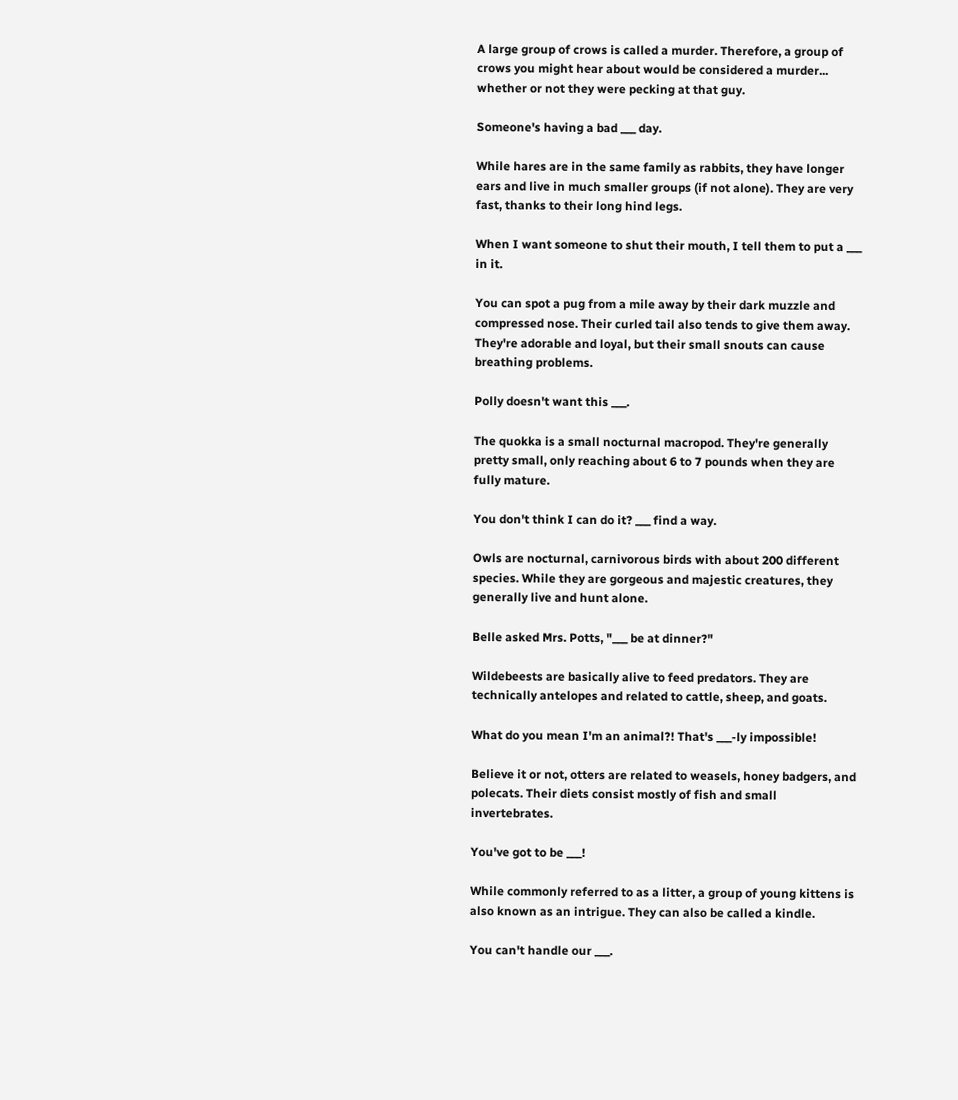A large group of crows is called a murder. Therefore, a group of crows you might hear about would be considered a murder... whether or not they were pecking at that guy.

Someone's having a bad ___ day.

While hares are in the same family as rabbits, they have longer ears and live in much smaller groups (if not alone). They are very fast, thanks to their long hind legs.

When I want someone to shut their mouth, I tell them to put a ___ in it.

You can spot a pug from a mile away by their dark muzzle and compressed nose. Their curled tail also tends to give them away. They're adorable and loyal, but their small snouts can cause breathing problems.

Polly doesn't want this ___.

The quokka is a small nocturnal macropod. They're generally pretty small, only reaching about 6 to 7 pounds when they are fully mature.

You don't think I can do it? ___ find a way.

Owls are nocturnal, carnivorous birds with about 200 different species. While they are gorgeous and majestic creatures, they generally live and hunt alone.

Belle asked Mrs. Potts, "___ be at dinner?"

Wildebeests are basically alive to feed predators. They are technically antelopes and related to cattle, sheep, and goats.

What do you mean I'm an animal?! That's ___-ly impossible!

Believe it or not, otters are related to weasels, honey badgers, and polecats. Their diets consist mostly of fish and small invertebrates.

You've got to be ___!

While commonly referred to as a litter, a group of young kittens is also known as an intrigue. They can also be called a kindle.

You can't handle our ___.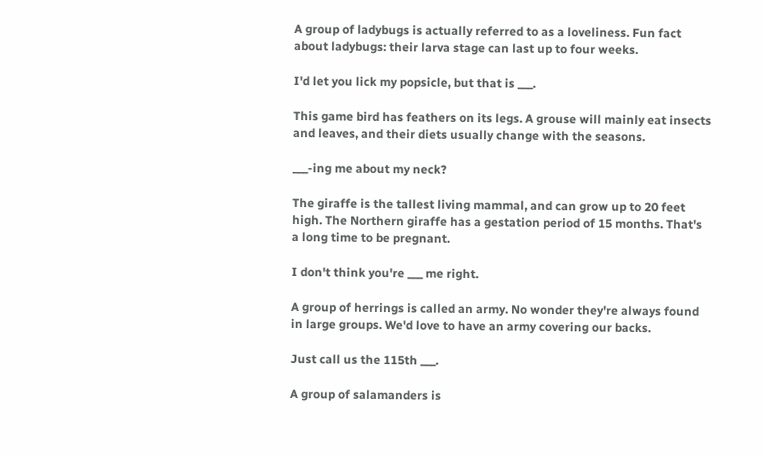A group of ladybugs is actually referred to as a loveliness. Fun fact about ladybugs: their larva stage can last up to four weeks.

I'd let you lick my popsicle, but that is ___.

This game bird has feathers on its legs. A grouse will mainly eat insects and leaves, and their diets usually change with the seasons.

___-ing me about my neck?

The giraffe is the tallest living mammal, and can grow up to 20 feet high. The Northern giraffe has a gestation period of 15 months. That's a long time to be pregnant.

I don't think you're ___ me right.

A group of herrings is called an army. No wonder they're always found in large groups. We'd love to have an army covering our backs.

Just call us the 115th ___.

A group of salamanders is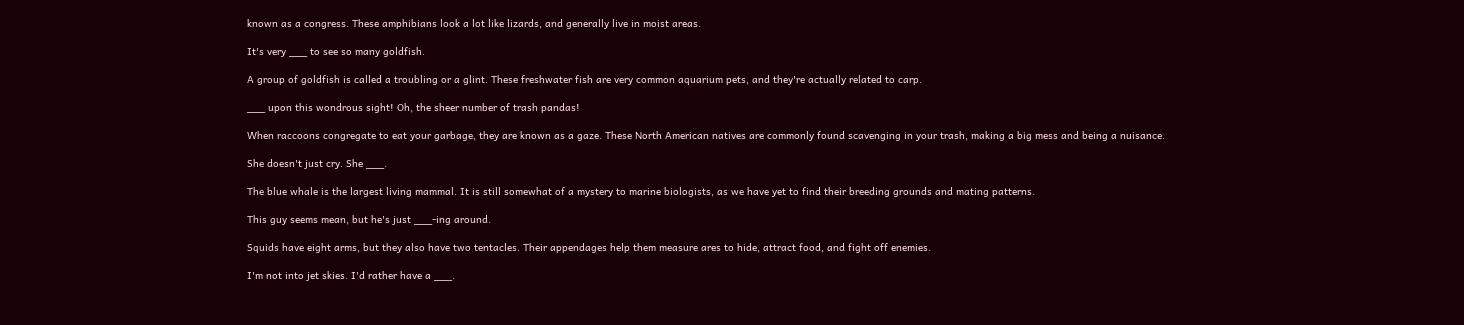known as a congress. These amphibians look a lot like lizards, and generally live in moist areas.

It's very ___ to see so many goldfish.

A group of goldfish is called a troubling or a glint. These freshwater fish are very common aquarium pets, and they're actually related to carp.

___ upon this wondrous sight! Oh, the sheer number of trash pandas!

When raccoons congregate to eat your garbage, they are known as a gaze. These North American natives are commonly found scavenging in your trash, making a big mess and being a nuisance.

She doesn't just cry. She ___.

The blue whale is the largest living mammal. It is still somewhat of a mystery to marine biologists, as we have yet to find their breeding grounds and mating patterns.

This guy seems mean, but he's just ___-ing around.

Squids have eight arms, but they also have two tentacles. Their appendages help them measure ares to hide, attract food, and fight off enemies.

I'm not into jet skies. I'd rather have a ___.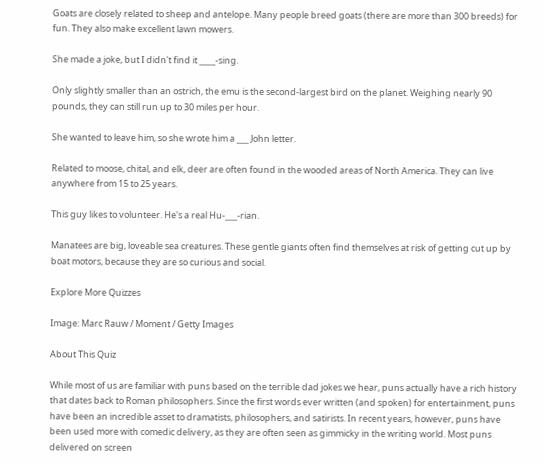Goats are closely related to sheep and antelope. Many people breed goats (there are more than 300 breeds) for fun. They also make excellent lawn mowers.

She made a joke, but I didn't find it ____-sing.

Only slightly smaller than an ostrich, the emu is the second-largest bird on the planet. Weighing nearly 90 pounds, they can still run up to 30 miles per hour.

She wanted to leave him, so she wrote him a ___ John letter.

Related to moose, chital, and elk, deer are often found in the wooded areas of North America. They can live anywhere from 15 to 25 years.

This guy likes to volunteer. He's a real Hu-___-rian.

Manatees are big, loveable sea creatures. These gentle giants often find themselves at risk of getting cut up by boat motors, because they are so curious and social.

Explore More Quizzes

Image: Marc Rauw / Moment / Getty Images

About This Quiz

While most of us are familiar with puns based on the terrible dad jokes we hear, puns actually have a rich history that dates back to Roman philosophers. Since the first words ever written (and spoken) for entertainment, puns have been an incredible asset to dramatists, philosophers, and satirists. In recent years, however, puns have been used more with comedic delivery, as they are often seen as gimmicky in the writing world. Most puns delivered on screen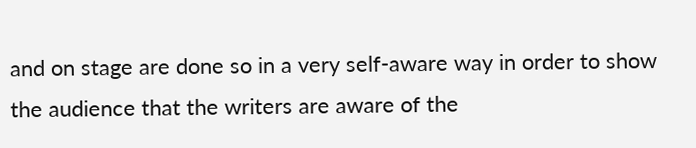and on stage are done so in a very self-aware way in order to show the audience that the writers are aware of the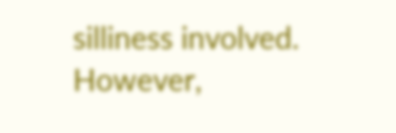silliness involved. However,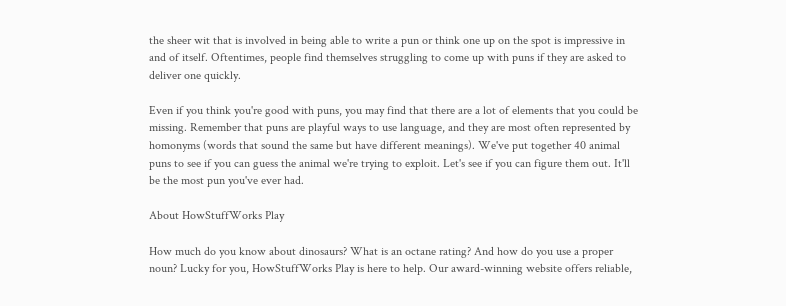the sheer wit that is involved in being able to write a pun or think one up on the spot is impressive in and of itself. Oftentimes, people find themselves struggling to come up with puns if they are asked to deliver one quickly.

Even if you think you're good with puns, you may find that there are a lot of elements that you could be missing. Remember that puns are playful ways to use language, and they are most often represented by homonyms (words that sound the same but have different meanings). We've put together 40 animal puns to see if you can guess the animal we're trying to exploit. Let's see if you can figure them out. It'll be the most pun you've ever had.

About HowStuffWorks Play

How much do you know about dinosaurs? What is an octane rating? And how do you use a proper noun? Lucky for you, HowStuffWorks Play is here to help. Our award-winning website offers reliable,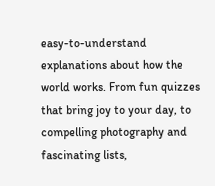easy-to-understand explanations about how the world works. From fun quizzes that bring joy to your day, to compelling photography and fascinating lists,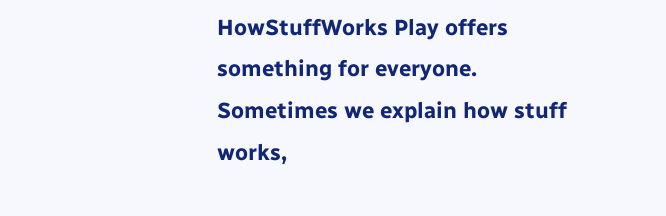HowStuffWorks Play offers something for everyone. Sometimes we explain how stuff works,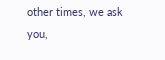other times, we ask you,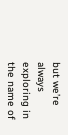but we’re always exploring in the name of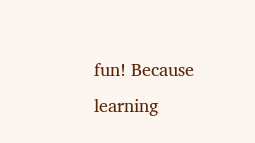fun! Because learning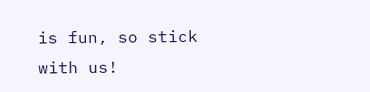is fun, so stick with us!